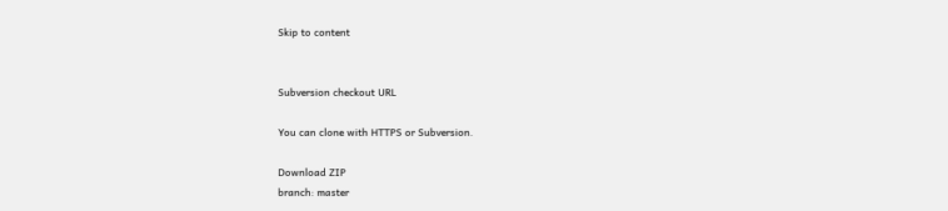Skip to content


Subversion checkout URL

You can clone with HTTPS or Subversion.

Download ZIP
branch: master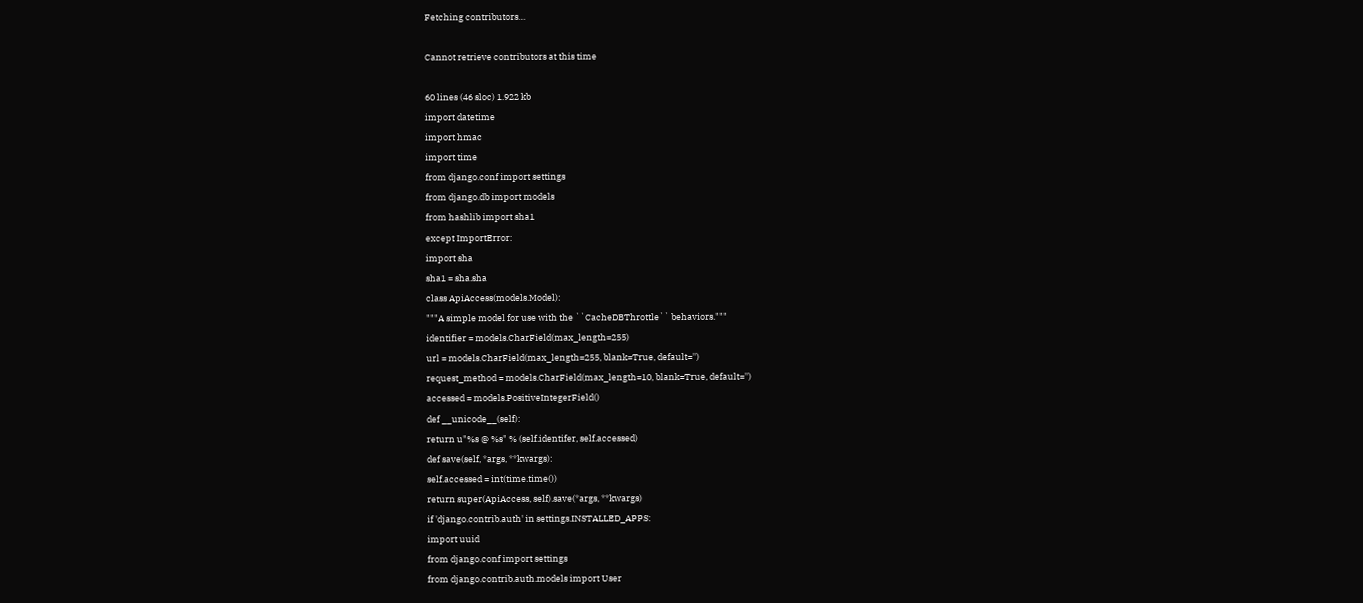Fetching contributors…

Cannot retrieve contributors at this time

60 lines (46 sloc) 1.922 kb
import datetime
import hmac
import time
from django.conf import settings
from django.db import models
from hashlib import sha1
except ImportError:
import sha
sha1 = sha.sha
class ApiAccess(models.Model):
"""A simple model for use with the ``CacheDBThrottle`` behaviors."""
identifier = models.CharField(max_length=255)
url = models.CharField(max_length=255, blank=True, default='')
request_method = models.CharField(max_length=10, blank=True, default='')
accessed = models.PositiveIntegerField()
def __unicode__(self):
return u"%s @ %s" % (self.identifer, self.accessed)
def save(self, *args, **kwargs):
self.accessed = int(time.time())
return super(ApiAccess, self).save(*args, **kwargs)
if 'django.contrib.auth' in settings.INSTALLED_APPS:
import uuid
from django.conf import settings
from django.contrib.auth.models import User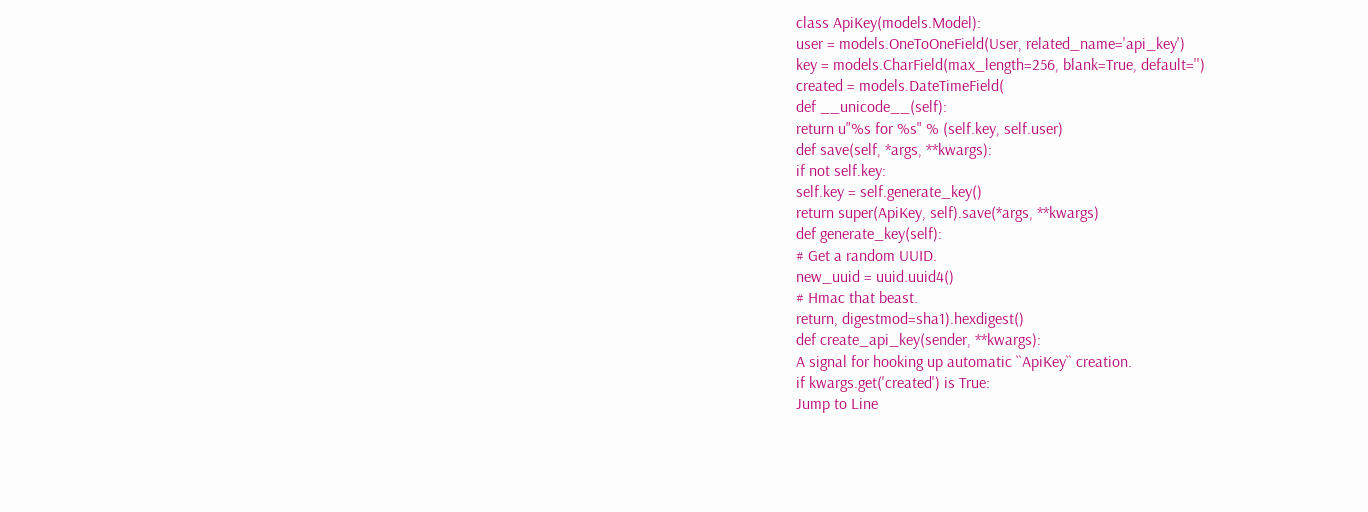class ApiKey(models.Model):
user = models.OneToOneField(User, related_name='api_key')
key = models.CharField(max_length=256, blank=True, default='')
created = models.DateTimeField(
def __unicode__(self):
return u"%s for %s" % (self.key, self.user)
def save(self, *args, **kwargs):
if not self.key:
self.key = self.generate_key()
return super(ApiKey, self).save(*args, **kwargs)
def generate_key(self):
# Get a random UUID.
new_uuid = uuid.uuid4()
# Hmac that beast.
return, digestmod=sha1).hexdigest()
def create_api_key(sender, **kwargs):
A signal for hooking up automatic ``ApiKey`` creation.
if kwargs.get('created') is True:
Jump to Line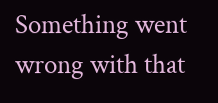Something went wrong with that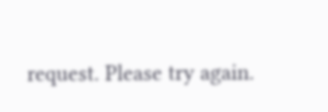request. Please try again.